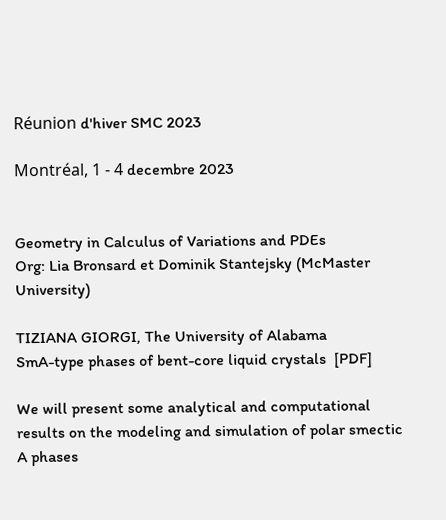Réunion d'hiver SMC 2023

Montréal, 1 - 4 decembre 2023


Geometry in Calculus of Variations and PDEs
Org: Lia Bronsard et Dominik Stantejsky (McMaster University)

TIZIANA GIORGI, The University of Alabama
SmA-type phases of bent-core liquid crystals  [PDF]

We will present some analytical and computational results on the modeling and simulation of polar smectic A phases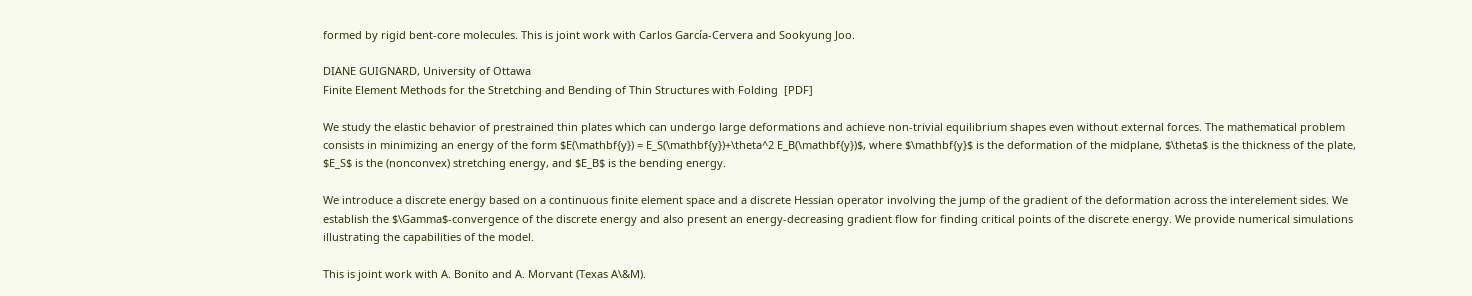formed by rigid bent-core molecules. This is joint work with Carlos García-Cervera and Sookyung Joo.

DIANE GUIGNARD, University of Ottawa
Finite Element Methods for the Stretching and Bending of Thin Structures with Folding  [PDF]

We study the elastic behavior of prestrained thin plates which can undergo large deformations and achieve non-trivial equilibrium shapes even without external forces. The mathematical problem consists in minimizing an energy of the form $E(\mathbf{y}) = E_S(\mathbf{y})+\theta^2 E_B(\mathbf{y})$, where $\mathbf{y}$ is the deformation of the midplane, $\theta$ is the thickness of the plate, $E_S$ is the (nonconvex) stretching energy, and $E_B$ is the bending energy.

We introduce a discrete energy based on a continuous finite element space and a discrete Hessian operator involving the jump of the gradient of the deformation across the interelement sides. We establish the $\Gamma$-convergence of the discrete energy and also present an energy-decreasing gradient flow for finding critical points of the discrete energy. We provide numerical simulations illustrating the capabilities of the model.

This is joint work with A. Bonito and A. Morvant (Texas A\&M).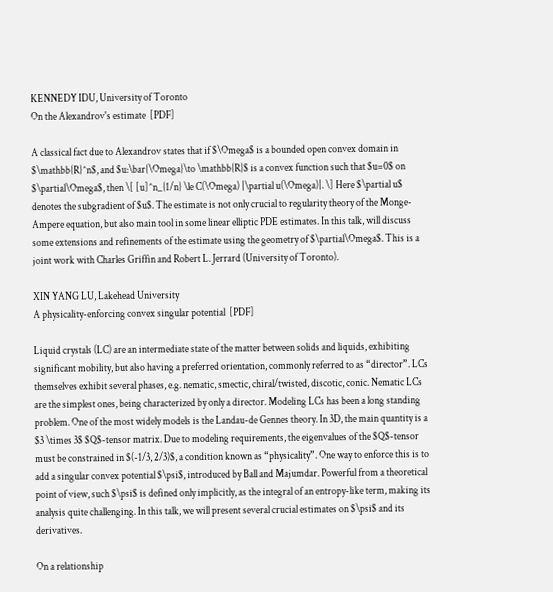KENNEDY IDU, University of Toronto
On the Alexandrov's estimate  [PDF]

A classical fact due to Alexandrov states that if $\Omega$ is a bounded open convex domain in $\mathbb{R}^n$, and $u:\bar{\Omega}\to \mathbb{R}$ is a convex function such that $u=0$ on $\partial\Omega$, then \[ [u]^n_{1/n} \le C(\Omega) |\partial u(\Omega)|. \] Here $\partial u$ denotes the subgradient of $u$. The estimate is not only crucial to regularity theory of the Monge-Ampere equation, but also main tool in some linear elliptic PDE estimates. In this talk, will discuss some extensions and refinements of the estimate using the geometry of $\partial\Omega$. This is a joint work with Charles Griffin and Robert L. Jerrard (University of Toronto).

XIN YANG LU, Lakehead University
A physicality-enforcing convex singular potential  [PDF]

Liquid crystals (LC) are an intermediate state of the matter between solids and liquids, exhibiting significant mobility, but also having a preferred orientation, commonly referred to as “director”. LCs themselves exhibit several phases, e.g. nematic, smectic, chiral/twisted, discotic, conic. Nematic LCs are the simplest ones, being characterized by only a director. Modeling LCs has been a long standing problem. One of the most widely models is the Landau-de Gennes theory. In 3D, the main quantity is a $3 \times 3$ $Q$-tensor matrix. Due to modeling requirements, the eigenvalues of the $Q$-tensor must be constrained in $(-1/3, 2/3)$, a condition known as “physicality”. One way to enforce this is to add a singular convex potential $\psi$, introduced by Ball and Majumdar. Powerful from a theoretical point of view, such $\psi$ is defined only implicitly, as the integral of an entropy-like term, making its analysis quite challenging. In this talk, we will present several crucial estimates on $\psi$ and its derivatives.

On a relationship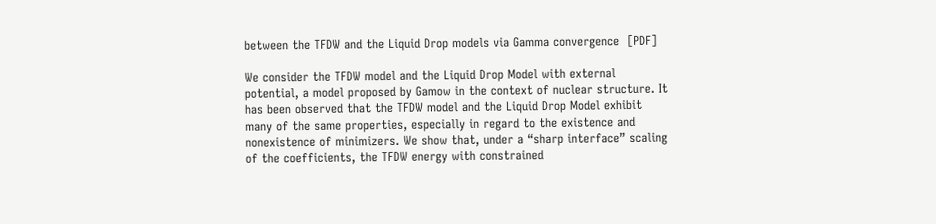between the TFDW and the Liquid Drop models via Gamma convergence  [PDF]

We consider the TFDW model and the Liquid Drop Model with external potential, a model proposed by Gamow in the context of nuclear structure. It has been observed that the TFDW model and the Liquid Drop Model exhibit many of the same properties, especially in regard to the existence and nonexistence of minimizers. We show that, under a “sharp interface” scaling of the coefficients, the TFDW energy with constrained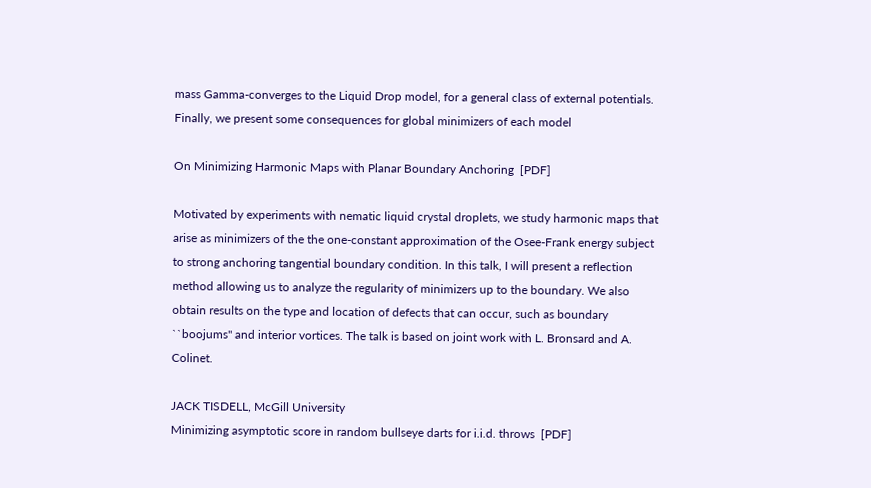mass Gamma-converges to the Liquid Drop model, for a general class of external potentials. Finally, we present some consequences for global minimizers of each model

On Minimizing Harmonic Maps with Planar Boundary Anchoring  [PDF]

Motivated by experiments with nematic liquid crystal droplets, we study harmonic maps that arise as minimizers of the the one-constant approximation of the Osee-Frank energy subject to strong anchoring tangential boundary condition. In this talk, I will present a reflection method allowing us to analyze the regularity of minimizers up to the boundary. We also obtain results on the type and location of defects that can occur, such as boundary ``boojums'' and interior vortices. The talk is based on joint work with L. Bronsard and A. Colinet.

JACK TISDELL, McGill University
Minimizing asymptotic score in random bullseye darts for i.i.d. throws  [PDF]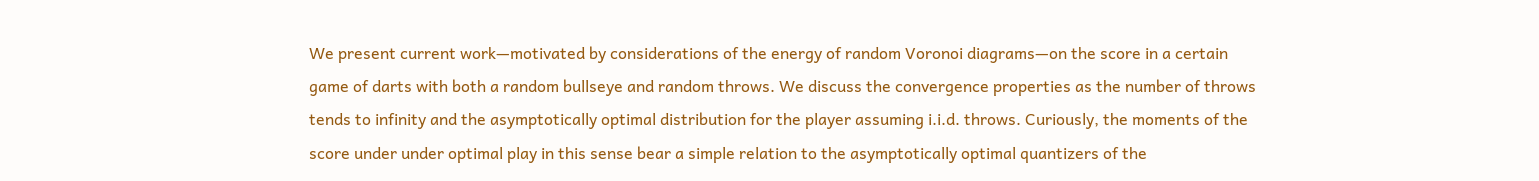We present current work—motivated by considerations of the energy of random Voronoi diagrams—on the score in a certain game of darts with both a random bullseye and random throws. We discuss the convergence properties as the number of throws tends to infinity and the asymptotically optimal distribution for the player assuming i.i.d. throws. Curiously, the moments of the score under under optimal play in this sense bear a simple relation to the asymptotically optimal quantizers of the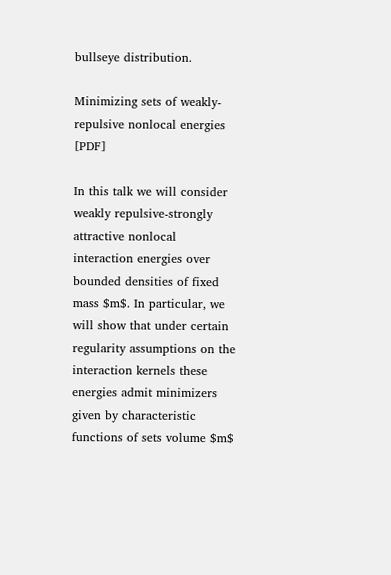bullseye distribution.

Minimizing sets of weakly-repulsive nonlocal energies  [PDF]

In this talk we will consider weakly repulsive-strongly attractive nonlocal interaction energies over bounded densities of fixed mass $m$. In particular, we will show that under certain regularity assumptions on the interaction kernels these energies admit minimizers given by characteristic functions of sets volume $m$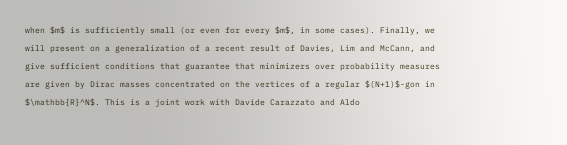when $m$ is sufficiently small (or even for every $m$, in some cases). Finally, we will present on a generalization of a recent result of Davies, Lim and McCann, and give sufficient conditions that guarantee that minimizers over probability measures are given by Dirac masses concentrated on the vertices of a regular $(N+1)$-gon in $\mathbb{R}^N$. This is a joint work with Davide Carazzato and Aldo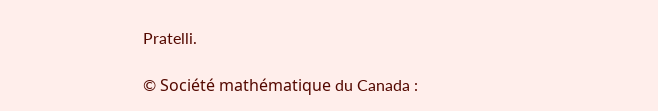Pratelli.

© Société mathématique du Canada :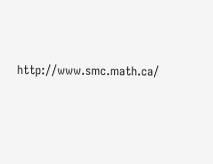http://www.smc.math.ca/